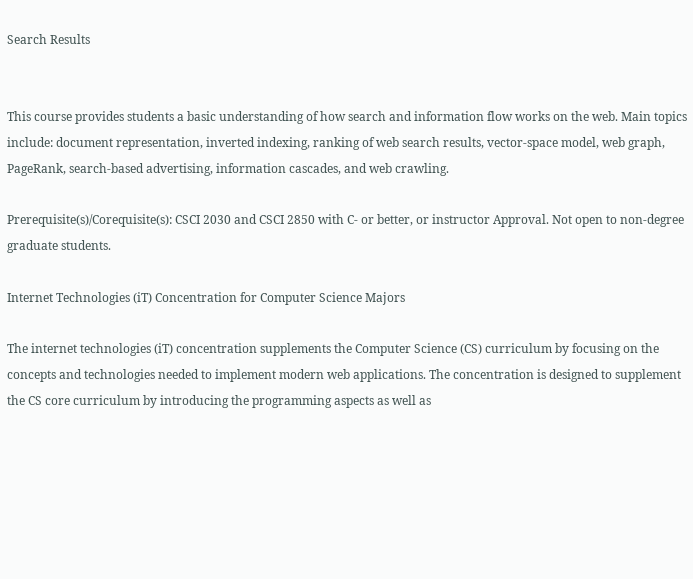Search Results


This course provides students a basic understanding of how search and information flow works on the web. Main topics include: document representation, inverted indexing, ranking of web search results, vector-space model, web graph, PageRank, search-based advertising, information cascades, and web crawling.

Prerequisite(s)/Corequisite(s): CSCI 2030 and CSCI 2850 with C- or better, or instructor Approval. Not open to non-degree graduate students.

Internet Technologies (iT) Concentration for Computer Science Majors

The internet technologies (iT) concentration supplements the Computer Science (CS) curriculum by focusing on the concepts and technologies needed to implement modern web applications. The concentration is designed to supplement the CS core curriculum by introducing the programming aspects as well as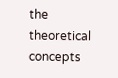the theoretical concepts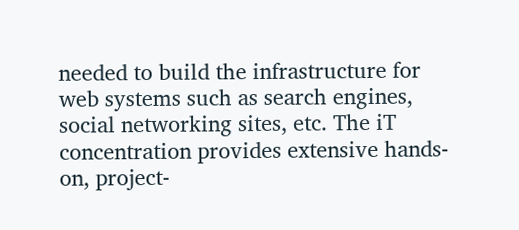needed to build the infrastructure for web systems such as search engines, social networking sites, etc. The iT concentration provides extensive hands-on, project-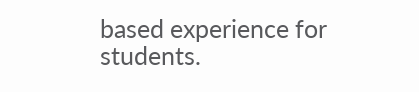based experience for students.